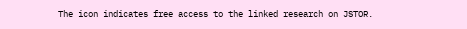The icon indicates free access to the linked research on JSTOR.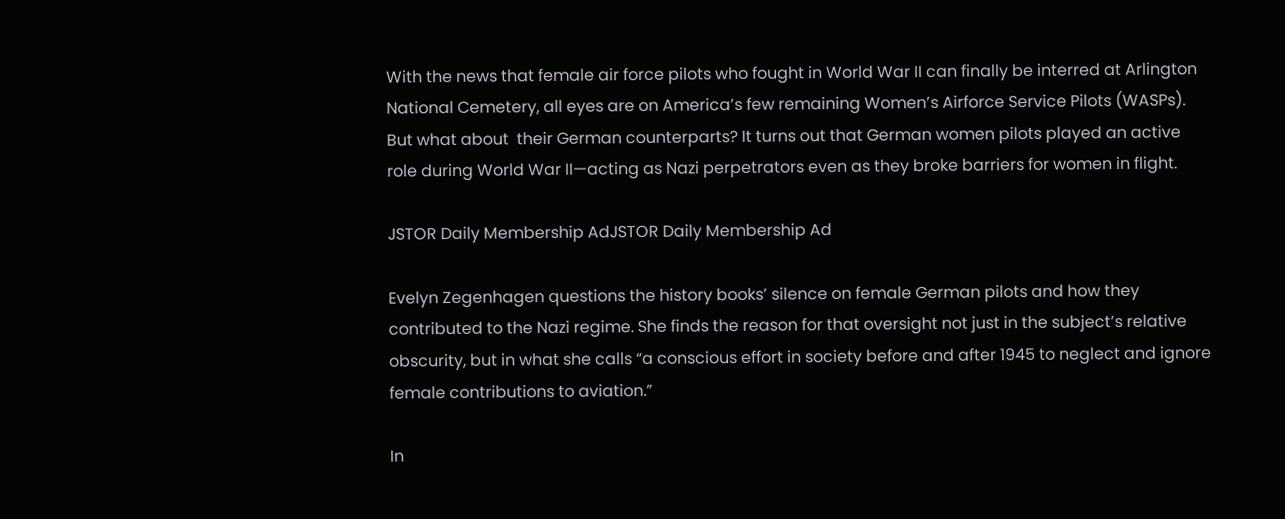With the news that female air force pilots who fought in World War II can finally be interred at Arlington National Cemetery, all eyes are on America’s few remaining Women’s Airforce Service Pilots (WASPs). But what about  their German counterparts? It turns out that German women pilots played an active role during World War II—acting as Nazi perpetrators even as they broke barriers for women in flight.

JSTOR Daily Membership AdJSTOR Daily Membership Ad

Evelyn Zegenhagen questions the history books’ silence on female German pilots and how they contributed to the Nazi regime. She finds the reason for that oversight not just in the subject’s relative obscurity, but in what she calls “a conscious effort in society before and after 1945 to neglect and ignore female contributions to aviation.”

In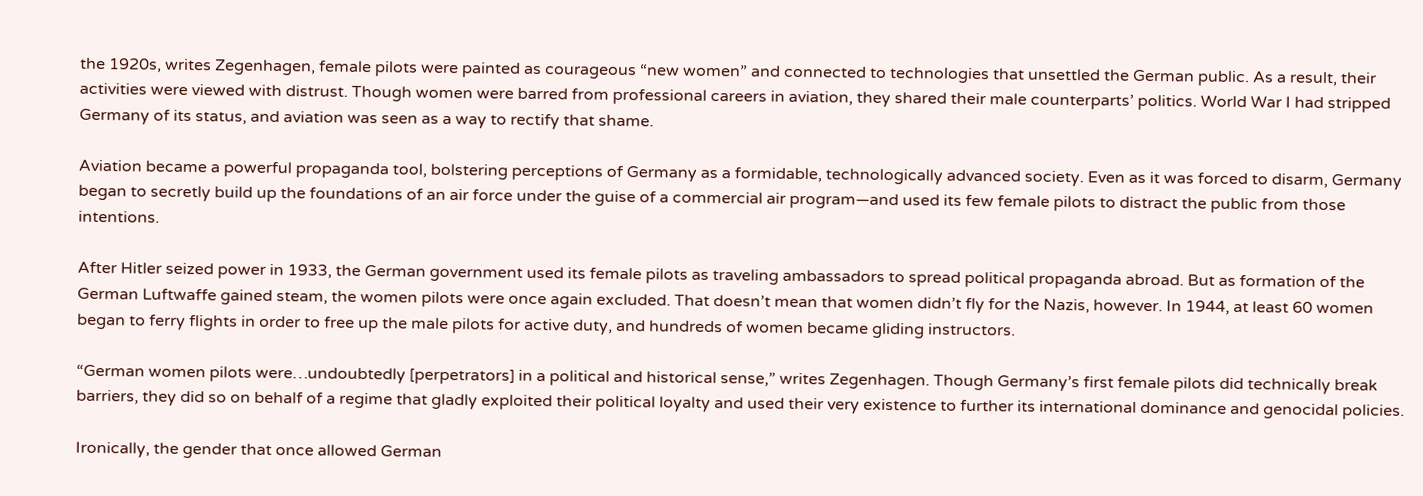the 1920s, writes Zegenhagen, female pilots were painted as courageous “new women” and connected to technologies that unsettled the German public. As a result, their activities were viewed with distrust. Though women were barred from professional careers in aviation, they shared their male counterparts’ politics. World War I had stripped Germany of its status, and aviation was seen as a way to rectify that shame.

Aviation became a powerful propaganda tool, bolstering perceptions of Germany as a formidable, technologically advanced society. Even as it was forced to disarm, Germany began to secretly build up the foundations of an air force under the guise of a commercial air program—and used its few female pilots to distract the public from those intentions.

After Hitler seized power in 1933, the German government used its female pilots as traveling ambassadors to spread political propaganda abroad. But as formation of the German Luftwaffe gained steam, the women pilots were once again excluded. That doesn’t mean that women didn’t fly for the Nazis, however. In 1944, at least 60 women began to ferry flights in order to free up the male pilots for active duty, and hundreds of women became gliding instructors.

“German women pilots were…undoubtedly [perpetrators] in a political and historical sense,” writes Zegenhagen. Though Germany’s first female pilots did technically break barriers, they did so on behalf of a regime that gladly exploited their political loyalty and used their very existence to further its international dominance and genocidal policies.

Ironically, the gender that once allowed German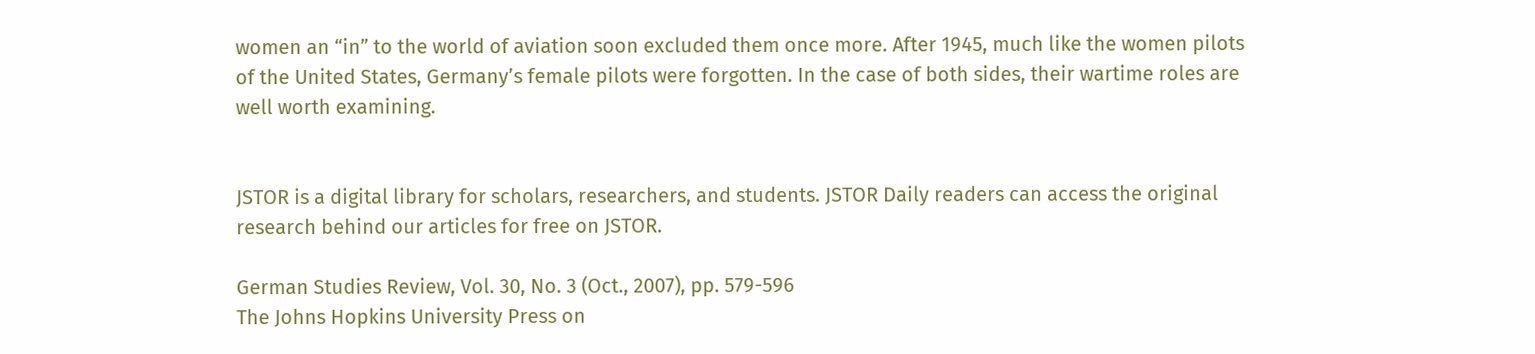women an “in” to the world of aviation soon excluded them once more. After 1945, much like the women pilots of the United States, Germany’s female pilots were forgotten. In the case of both sides, their wartime roles are well worth examining.


JSTOR is a digital library for scholars, researchers, and students. JSTOR Daily readers can access the original research behind our articles for free on JSTOR.

German Studies Review, Vol. 30, No. 3 (Oct., 2007), pp. 579-596
The Johns Hopkins University Press on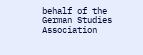behalf of the German Studies Association